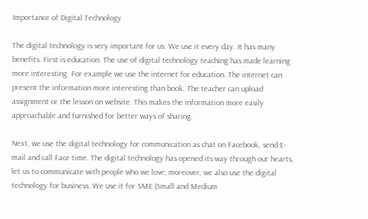Importance of Digital Technology

The digital technology is very important for us. We use it every day. It has many benefits. First is education. The use of digital technology teaching has made learning more interesting. For example we use the internet for education. The internet can present the information more interesting than book. The teacher can upload assignment or the lesson on website. This makes the information more easily approachable and furnished for better ways of sharing.

Next, we use the digital technology for communication as chat on Facebook, send E-mail and call Face time. The digital technology has opened its way through our hearts, let us to communicate with people who we love; moreover, we also use the digital technology for business. We use it for SME (Small and Medium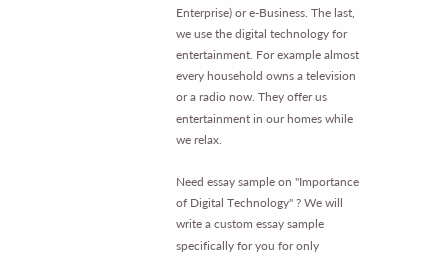Enterprise) or e-Business. The last, we use the digital technology for entertainment. For example almost every household owns a television or a radio now. They offer us entertainment in our homes while we relax.

Need essay sample on "Importance of Digital Technology" ? We will write a custom essay sample specifically for you for only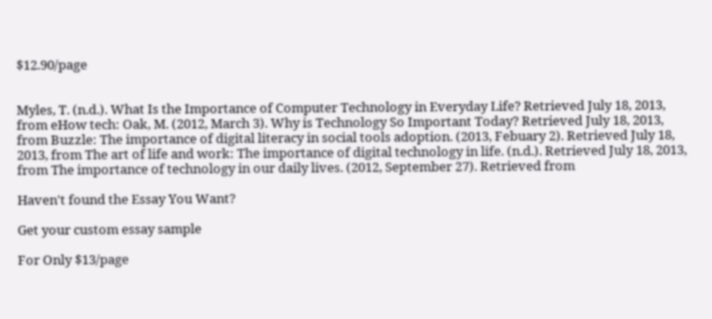$12.90/page


Myles, T. (n.d.). What Is the Importance of Computer Technology in Everyday Life? Retrieved July 18, 2013, from eHow tech: Oak, M. (2012, March 3). Why is Technology So Important Today? Retrieved July 18, 2013, from Buzzle: The importance of digital literacy in social tools adoption. (2013, Febuary 2). Retrieved July 18, 2013, from The art of life and work: The importance of digital technology in life. (n.d.). Retrieved July 18, 2013, from The importance of technology in our daily lives. (2012, September 27). Retrieved from

Haven't found the Essay You Want?

Get your custom essay sample

For Only $13/page